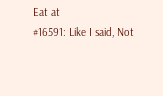Eat at
#16591: Like I said, Not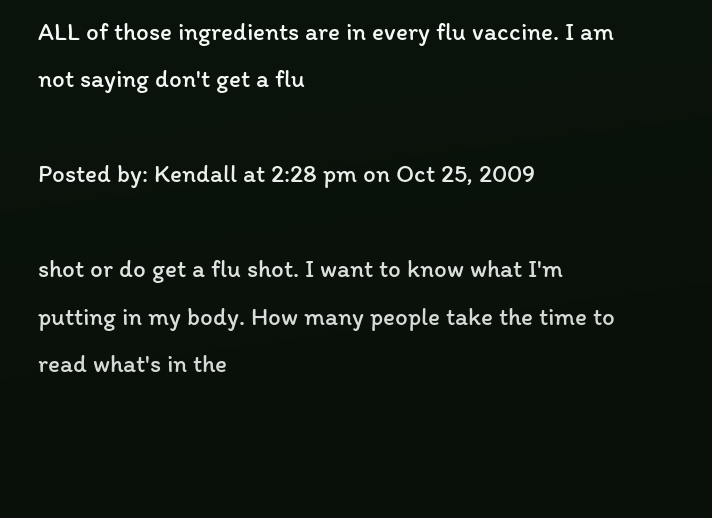ALL of those ingredients are in every flu vaccine. I am not saying don't get a flu

Posted by: Kendall at 2:28 pm on Oct 25, 2009

shot or do get a flu shot. I want to know what I'm putting in my body. How many people take the time to read what's in the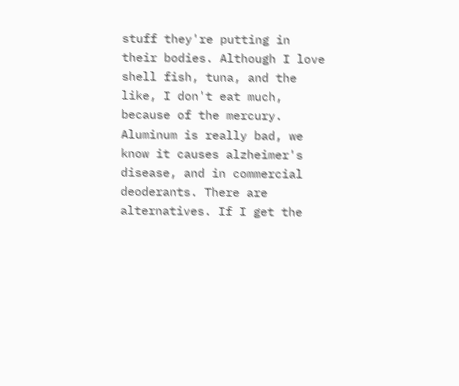stuff they're putting in their bodies. Although I love shell fish, tuna, and the like, I don't eat much, because of the mercury. Aluminum is really bad, we know it causes alzheimer's disease, and in commercial deoderants. There are alternatives. If I get the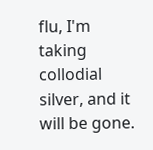flu, I'm taking collodial silver, and it will be gone.